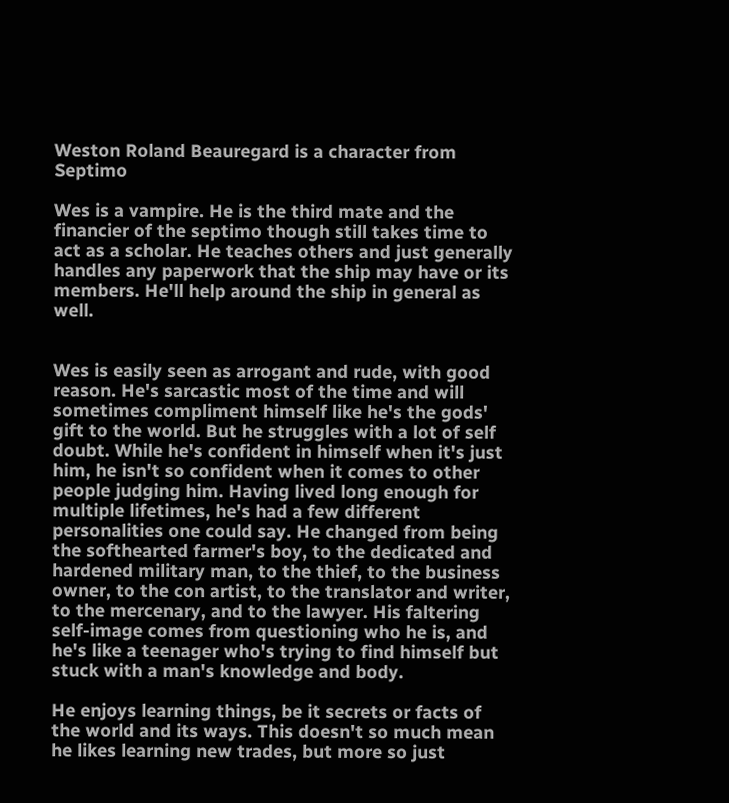Weston Roland Beauregard is a character from Septimo

Wes is a vampire. He is the third mate and the financier of the septimo though still takes time to act as a scholar. He teaches others and just generally handles any paperwork that the ship may have or its members. He'll help around the ship in general as well.


Wes is easily seen as arrogant and rude, with good reason. He's sarcastic most of the time and will sometimes compliment himself like he's the gods' gift to the world. But he struggles with a lot of self doubt. While he's confident in himself when it's just him, he isn't so confident when it comes to other people judging him. Having lived long enough for multiple lifetimes, he's had a few different personalities one could say. He changed from being the softhearted farmer's boy, to the dedicated and hardened military man, to the thief, to the business owner, to the con artist, to the translator and writer, to the mercenary, and to the lawyer. His faltering self-image comes from questioning who he is, and he's like a teenager who's trying to find himself but stuck with a man's knowledge and body.

He enjoys learning things, be it secrets or facts of the world and its ways. This doesn't so much mean he likes learning new trades, but more so just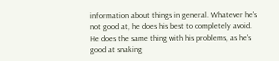information about things in general. Whatever he's not good at, he does his best to completely avoid. He does the same thing with his problems, as he's good at snaking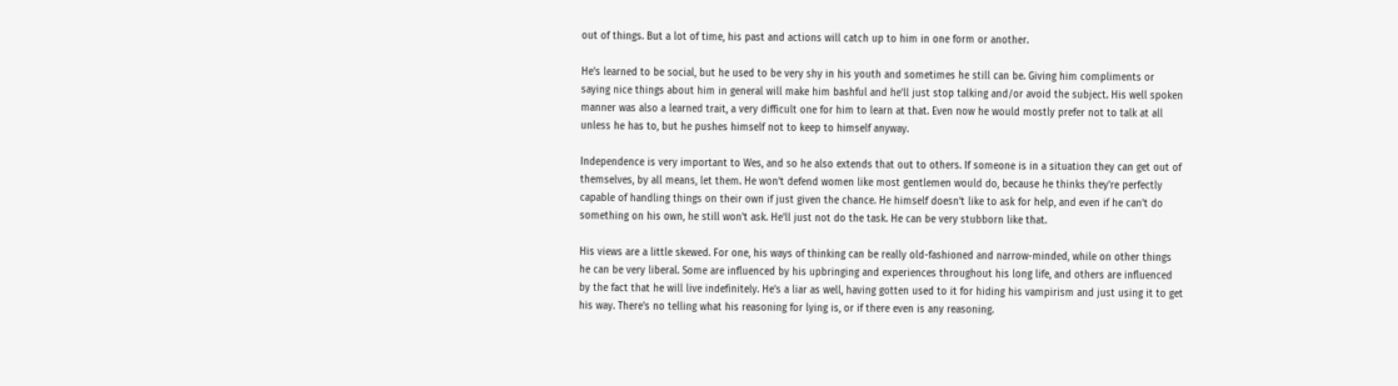out of things. But a lot of time, his past and actions will catch up to him in one form or another.

He's learned to be social, but he used to be very shy in his youth and sometimes he still can be. Giving him compliments or saying nice things about him in general will make him bashful and he'll just stop talking and/or avoid the subject. His well spoken manner was also a learned trait, a very difficult one for him to learn at that. Even now he would mostly prefer not to talk at all unless he has to, but he pushes himself not to keep to himself anyway.

Independence is very important to Wes, and so he also extends that out to others. If someone is in a situation they can get out of themselves, by all means, let them. He won't defend women like most gentlemen would do, because he thinks they're perfectly capable of handling things on their own if just given the chance. He himself doesn't like to ask for help, and even if he can't do something on his own, he still won't ask. He'll just not do the task. He can be very stubborn like that.

His views are a little skewed. For one, his ways of thinking can be really old-fashioned and narrow-minded, while on other things he can be very liberal. Some are influenced by his upbringing and experiences throughout his long life, and others are influenced by the fact that he will live indefinitely. He's a liar as well, having gotten used to it for hiding his vampirism and just using it to get his way. There's no telling what his reasoning for lying is, or if there even is any reasoning.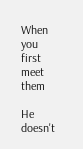When you first meet them

He doesn't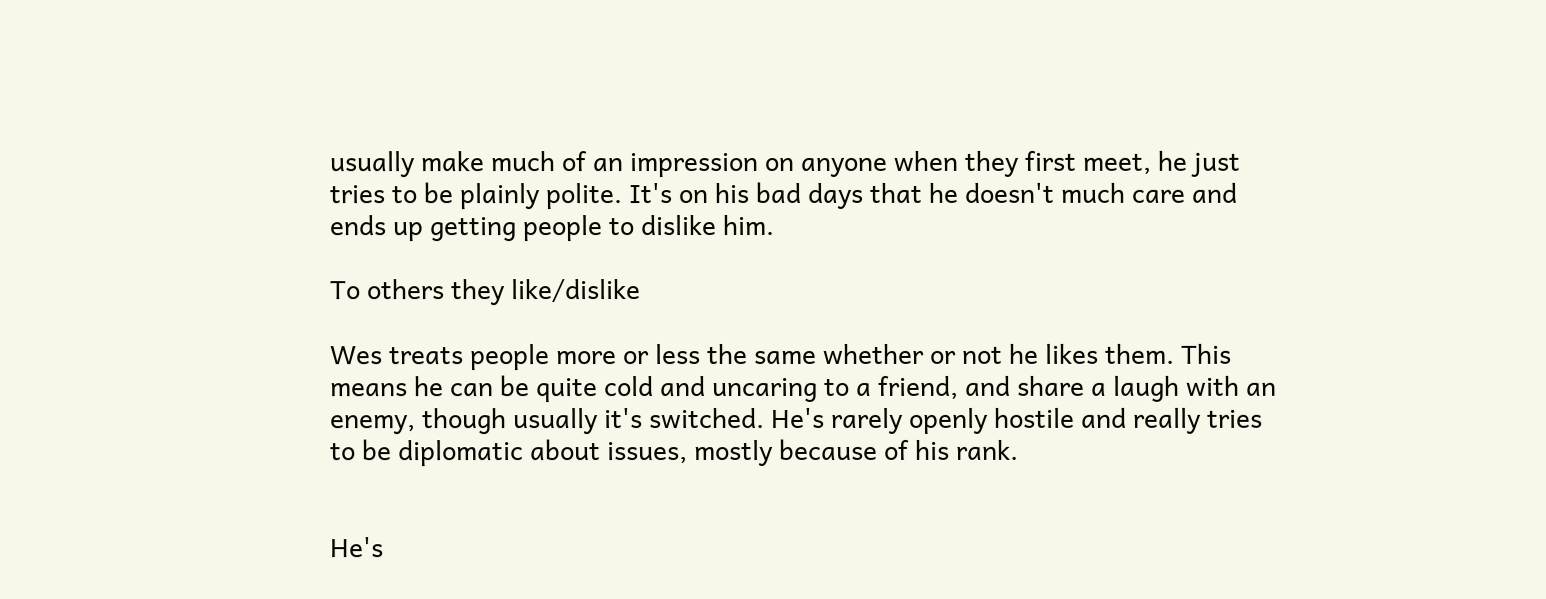usually make much of an impression on anyone when they first meet, he just tries to be plainly polite. It's on his bad days that he doesn't much care and ends up getting people to dislike him.

To others they like/dislike

Wes treats people more or less the same whether or not he likes them. This means he can be quite cold and uncaring to a friend, and share a laugh with an enemy, though usually it's switched. He's rarely openly hostile and really tries to be diplomatic about issues, mostly because of his rank.


He's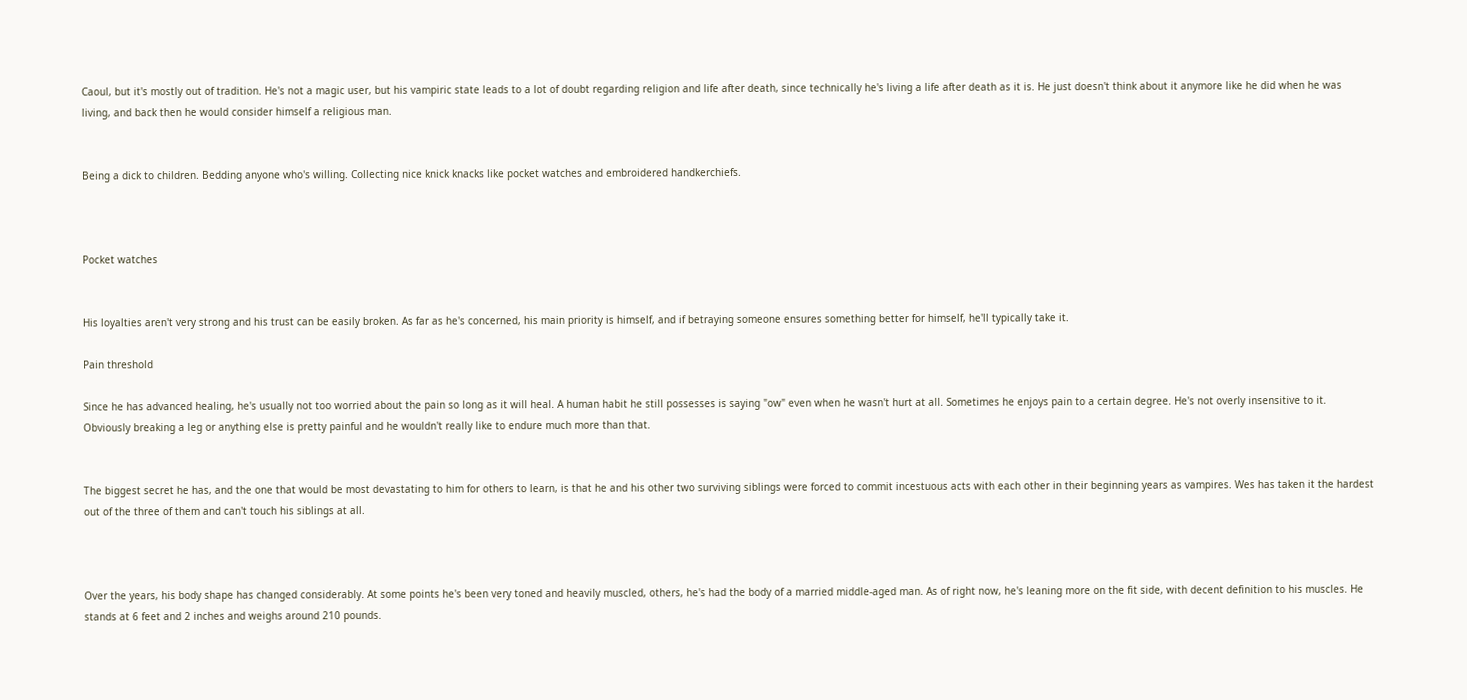Caoul, but it's mostly out of tradition. He's not a magic user, but his vampiric state leads to a lot of doubt regarding religion and life after death, since technically he's living a life after death as it is. He just doesn't think about it anymore like he did when he was living, and back then he would consider himself a religious man.


Being a dick to children. Bedding anyone who's willing. Collecting nice knick knacks like pocket watches and embroidered handkerchiefs.



Pocket watches


His loyalties aren't very strong and his trust can be easily broken. As far as he's concerned, his main priority is himself, and if betraying someone ensures something better for himself, he'll typically take it.

Pain threshold

Since he has advanced healing, he's usually not too worried about the pain so long as it will heal. A human habit he still possesses is saying "ow" even when he wasn't hurt at all. Sometimes he enjoys pain to a certain degree. He's not overly insensitive to it. Obviously breaking a leg or anything else is pretty painful and he wouldn't really like to endure much more than that.


The biggest secret he has, and the one that would be most devastating to him for others to learn, is that he and his other two surviving siblings were forced to commit incestuous acts with each other in their beginning years as vampires. Wes has taken it the hardest out of the three of them and can't touch his siblings at all.



Over the years, his body shape has changed considerably. At some points he's been very toned and heavily muscled, others, he's had the body of a married middle-aged man. As of right now, he's leaning more on the fit side, with decent definition to his muscles. He stands at 6 feet and 2 inches and weighs around 210 pounds.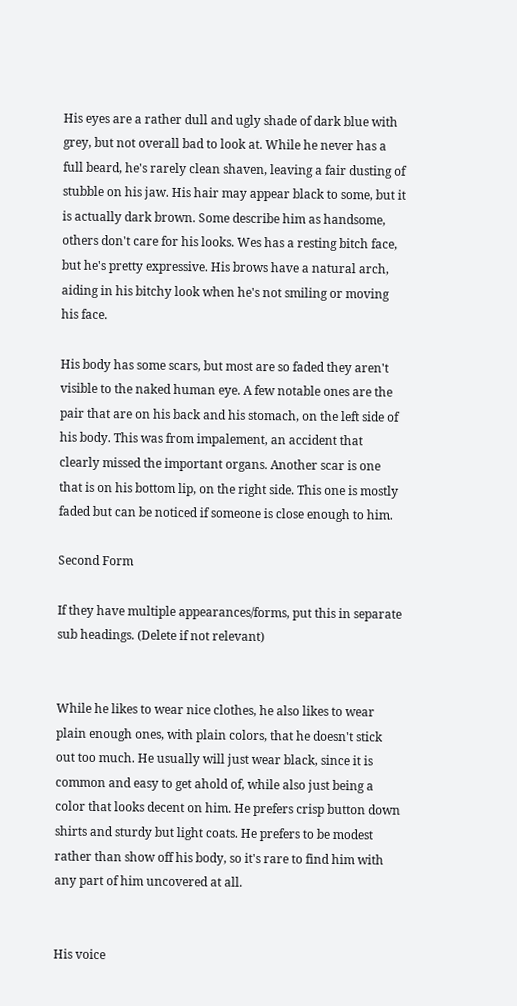His eyes are a rather dull and ugly shade of dark blue with grey, but not overall bad to look at. While he never has a full beard, he's rarely clean shaven, leaving a fair dusting of stubble on his jaw. His hair may appear black to some, but it is actually dark brown. Some describe him as handsome, others don't care for his looks. Wes has a resting bitch face, but he's pretty expressive. His brows have a natural arch, aiding in his bitchy look when he's not smiling or moving his face.

His body has some scars, but most are so faded they aren't visible to the naked human eye. A few notable ones are the pair that are on his back and his stomach, on the left side of his body. This was from impalement, an accident that clearly missed the important organs. Another scar is one that is on his bottom lip, on the right side. This one is mostly faded but can be noticed if someone is close enough to him.

Second Form

If they have multiple appearances/forms, put this in separate sub headings. (Delete if not relevant)


While he likes to wear nice clothes, he also likes to wear plain enough ones, with plain colors, that he doesn't stick out too much. He usually will just wear black, since it is common and easy to get ahold of, while also just being a color that looks decent on him. He prefers crisp button down shirts and sturdy but light coats. He prefers to be modest rather than show off his body, so it's rare to find him with any part of him uncovered at all.


His voice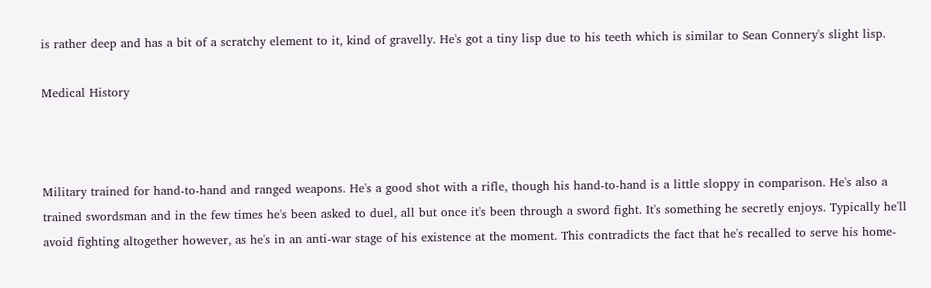is rather deep and has a bit of a scratchy element to it, kind of gravelly. He's got a tiny lisp due to his teeth which is similar to Sean Connery's slight lisp.

Medical History



Military trained for hand-to-hand and ranged weapons. He's a good shot with a rifle, though his hand-to-hand is a little sloppy in comparison. He's also a trained swordsman and in the few times he's been asked to duel, all but once it's been through a sword fight. It's something he secretly enjoys. Typically he'll avoid fighting altogether however, as he's in an anti-war stage of his existence at the moment. This contradicts the fact that he's recalled to serve his home-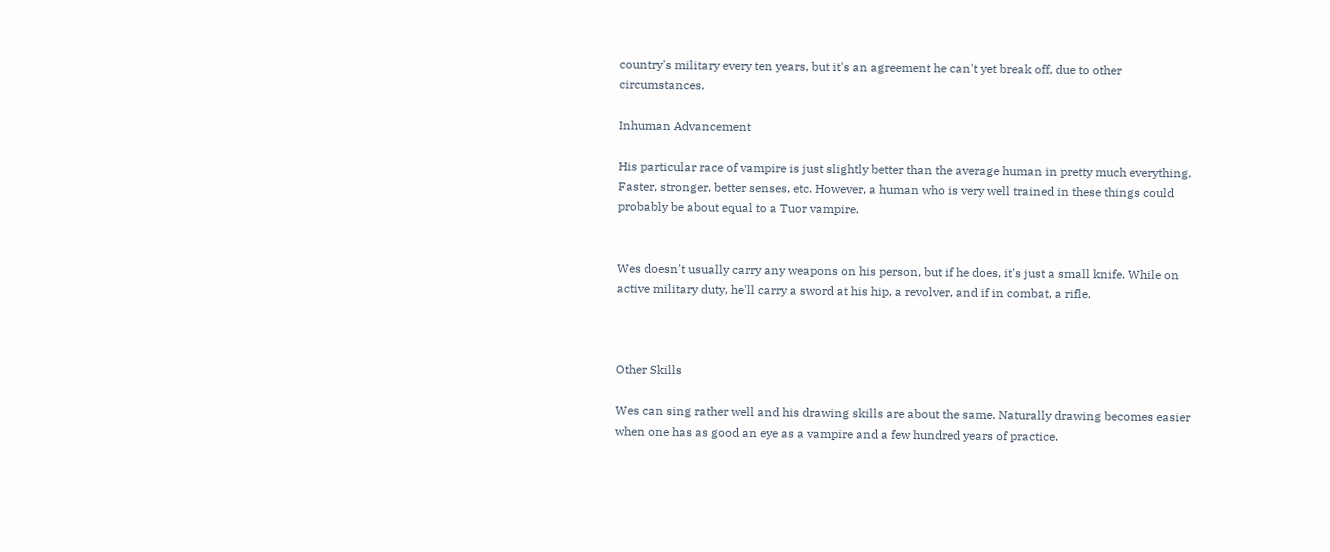country's military every ten years, but it's an agreement he can't yet break off, due to other circumstances.

Inhuman Advancement

His particular race of vampire is just slightly better than the average human in pretty much everything. Faster, stronger, better senses, etc. However, a human who is very well trained in these things could probably be about equal to a Tuor vampire.


Wes doesn't usually carry any weapons on his person, but if he does, it's just a small knife. While on active military duty, he'll carry a sword at his hip, a revolver, and if in combat, a rifle.



Other Skills

Wes can sing rather well and his drawing skills are about the same. Naturally drawing becomes easier when one has as good an eye as a vampire and a few hundred years of practice.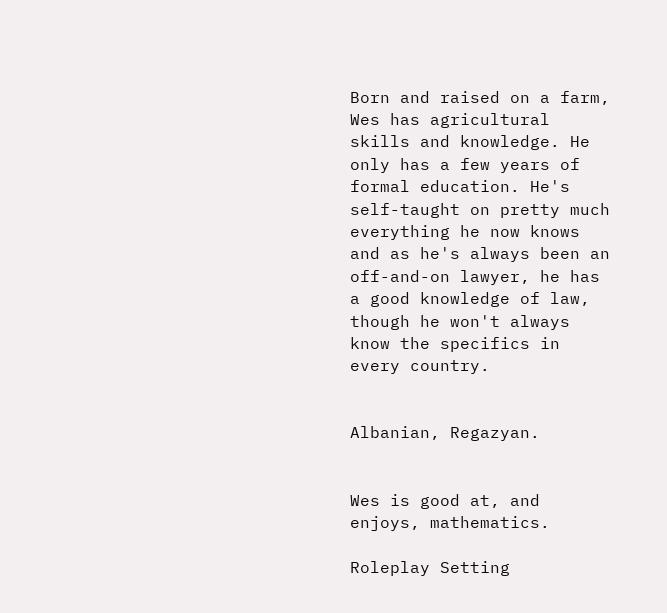Born and raised on a farm, Wes has agricultural skills and knowledge. He only has a few years of formal education. He's self-taught on pretty much everything he now knows and as he's always been an off-and-on lawyer, he has a good knowledge of law, though he won't always know the specifics in every country.


Albanian, Regazyan.


Wes is good at, and enjoys, mathematics.

Roleplay Setting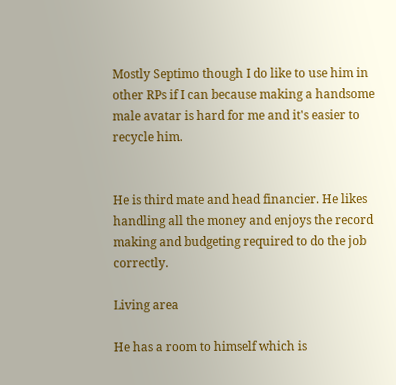Mostly Septimo though I do like to use him in other RPs if I can because making a handsome male avatar is hard for me and it's easier to recycle him.


He is third mate and head financier. He likes handling all the money and enjoys the record making and budgeting required to do the job correctly.

Living area

He has a room to himself which is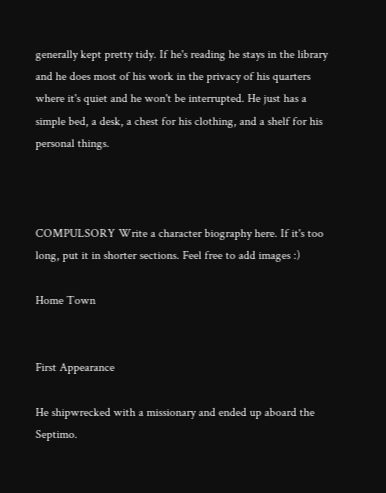generally kept pretty tidy. If he's reading he stays in the library and he does most of his work in the privacy of his quarters where it's quiet and he won't be interrupted. He just has a simple bed, a desk, a chest for his clothing, and a shelf for his personal things.



COMPULSORY Write a character biography here. If it's too long, put it in shorter sections. Feel free to add images :)

Home Town


First Appearance

He shipwrecked with a missionary and ended up aboard the Septimo.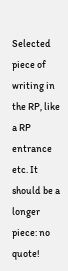Selected piece of writing in the RP, like a RP entrance etc. It should be a longer piece: no quote!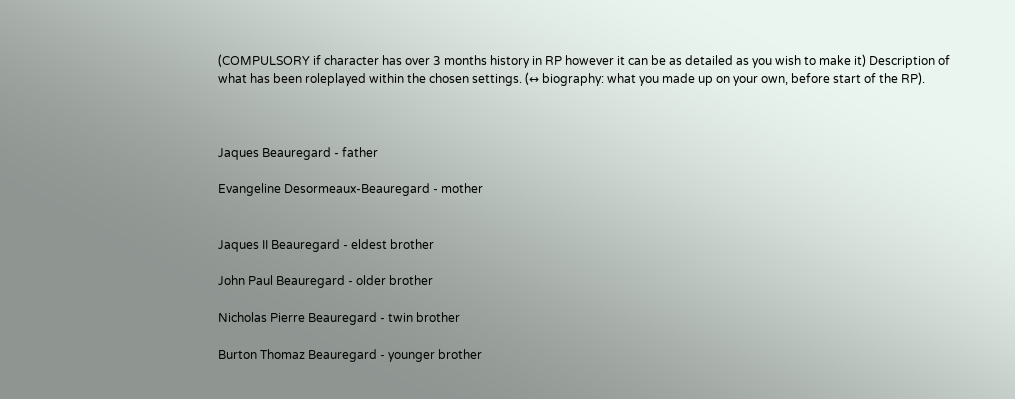(COMPULSORY if character has over 3 months history in RP however it can be as detailed as you wish to make it) Description of what has been roleplayed within the chosen settings. (↔ biography: what you made up on your own, before start of the RP).



Jaques Beauregard - father

Evangeline Desormeaux-Beauregard - mother


Jaques II Beauregard - eldest brother

John Paul Beauregard - older brother

Nicholas Pierre Beauregard - twin brother

Burton Thomaz Beauregard - younger brother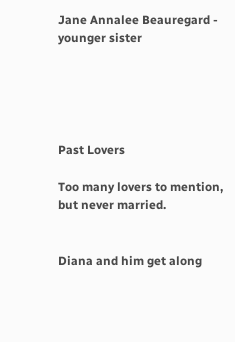Jane Annalee Beauregard - younger sister





Past Lovers

Too many lovers to mention, but never married.


Diana and him get along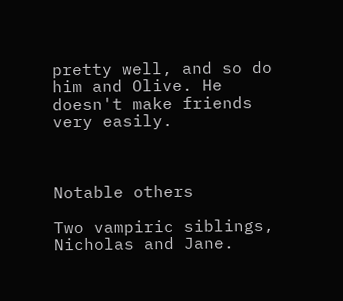pretty well, and so do him and Olive. He doesn't make friends very easily.



Notable others

Two vampiric siblings, Nicholas and Jane.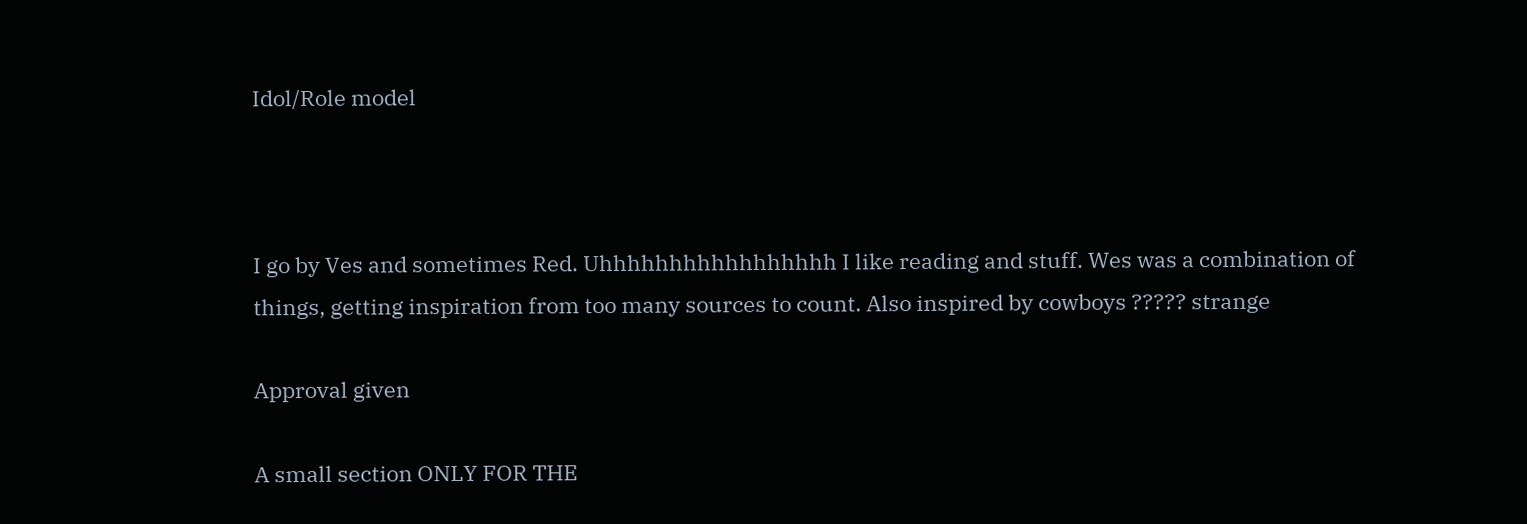Idol/Role model



I go by Ves and sometimes Red. Uhhhhhhhhhhhhhhhhh I like reading and stuff. Wes was a combination of things, getting inspiration from too many sources to count. Also inspired by cowboys ????? strange

Approval given

A small section ONLY FOR THE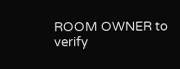ROOM OWNER to verify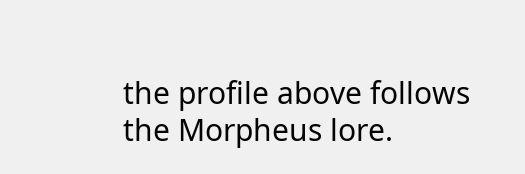the profile above follows the Morpheus lore.